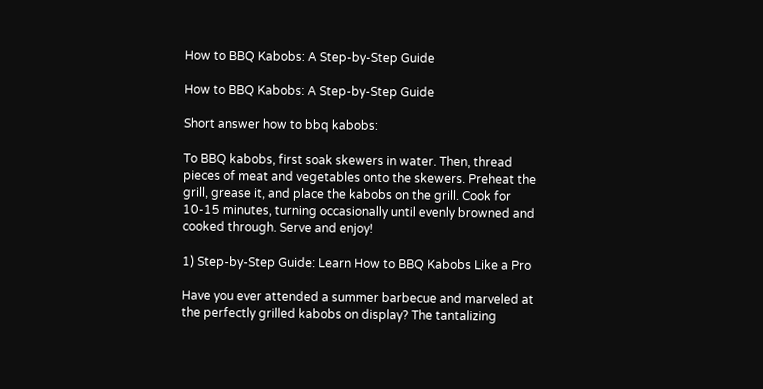How to BBQ Kabobs: A Step-by-Step Guide

How to BBQ Kabobs: A Step-by-Step Guide

Short answer how to bbq kabobs:

To BBQ kabobs, first soak skewers in water. Then, thread pieces of meat and vegetables onto the skewers. Preheat the grill, grease it, and place the kabobs on the grill. Cook for 10-15 minutes, turning occasionally until evenly browned and cooked through. Serve and enjoy!

1) Step-by-Step Guide: Learn How to BBQ Kabobs Like a Pro

Have you ever attended a summer barbecue and marveled at the perfectly grilled kabobs on display? The tantalizing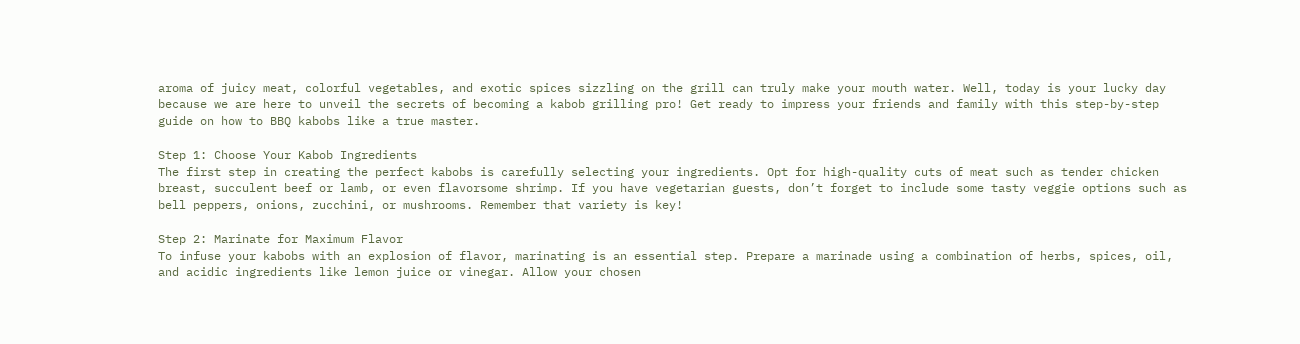aroma of juicy meat, colorful vegetables, and exotic spices sizzling on the grill can truly make your mouth water. Well, today is your lucky day because we are here to unveil the secrets of becoming a kabob grilling pro! Get ready to impress your friends and family with this step-by-step guide on how to BBQ kabobs like a true master.

Step 1: Choose Your Kabob Ingredients
The first step in creating the perfect kabobs is carefully selecting your ingredients. Opt for high-quality cuts of meat such as tender chicken breast, succulent beef or lamb, or even flavorsome shrimp. If you have vegetarian guests, don’t forget to include some tasty veggie options such as bell peppers, onions, zucchini, or mushrooms. Remember that variety is key!

Step 2: Marinate for Maximum Flavor
To infuse your kabobs with an explosion of flavor, marinating is an essential step. Prepare a marinade using a combination of herbs, spices, oil, and acidic ingredients like lemon juice or vinegar. Allow your chosen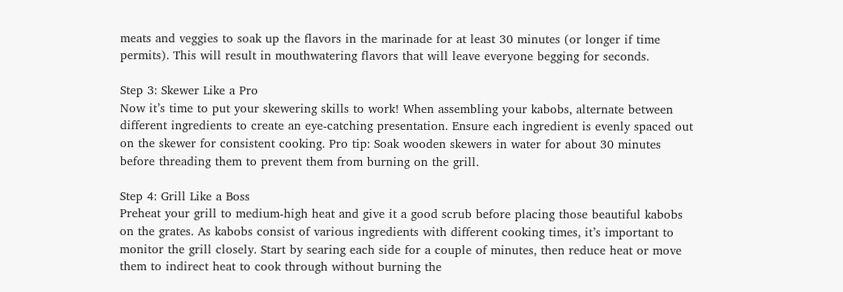meats and veggies to soak up the flavors in the marinade for at least 30 minutes (or longer if time permits). This will result in mouthwatering flavors that will leave everyone begging for seconds.

Step 3: Skewer Like a Pro
Now it’s time to put your skewering skills to work! When assembling your kabobs, alternate between different ingredients to create an eye-catching presentation. Ensure each ingredient is evenly spaced out on the skewer for consistent cooking. Pro tip: Soak wooden skewers in water for about 30 minutes before threading them to prevent them from burning on the grill.

Step 4: Grill Like a Boss
Preheat your grill to medium-high heat and give it a good scrub before placing those beautiful kabobs on the grates. As kabobs consist of various ingredients with different cooking times, it’s important to monitor the grill closely. Start by searing each side for a couple of minutes, then reduce heat or move them to indirect heat to cook through without burning the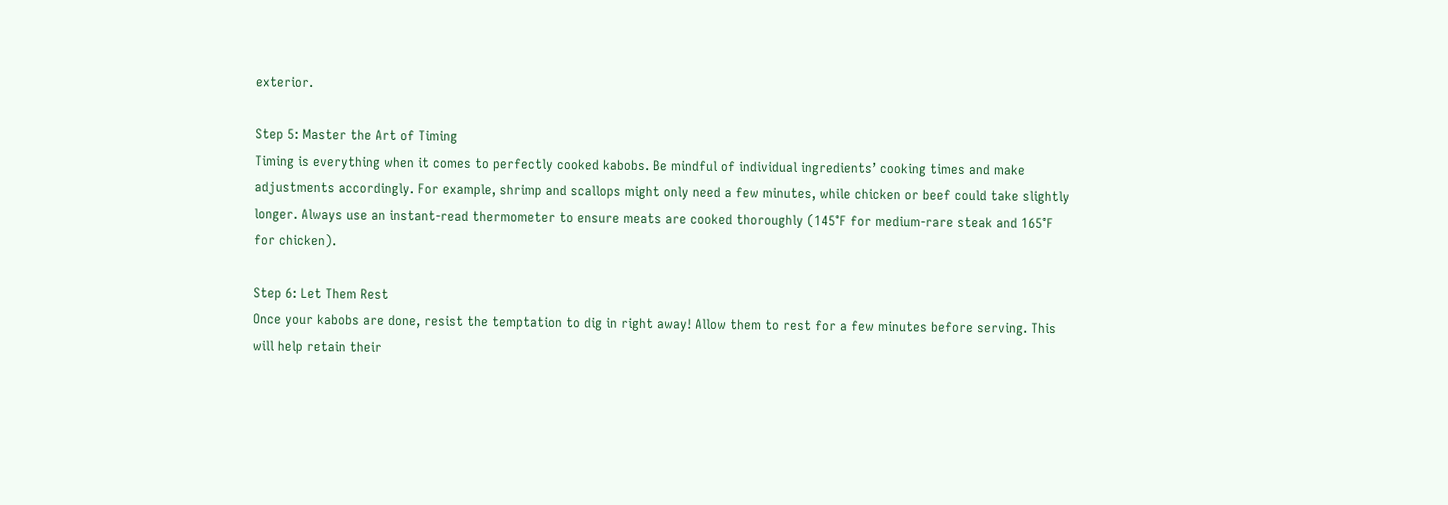exterior.

Step 5: Master the Art of Timing
Timing is everything when it comes to perfectly cooked kabobs. Be mindful of individual ingredients’ cooking times and make adjustments accordingly. For example, shrimp and scallops might only need a few minutes, while chicken or beef could take slightly longer. Always use an instant-read thermometer to ensure meats are cooked thoroughly (145°F for medium-rare steak and 165°F for chicken).

Step 6: Let Them Rest
Once your kabobs are done, resist the temptation to dig in right away! Allow them to rest for a few minutes before serving. This will help retain their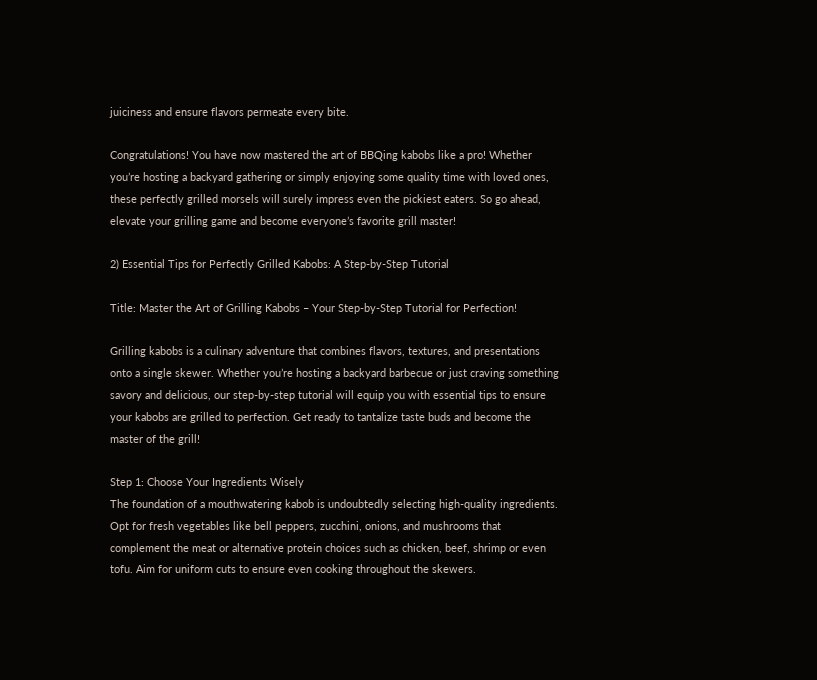juiciness and ensure flavors permeate every bite.

Congratulations! You have now mastered the art of BBQing kabobs like a pro! Whether you’re hosting a backyard gathering or simply enjoying some quality time with loved ones, these perfectly grilled morsels will surely impress even the pickiest eaters. So go ahead, elevate your grilling game and become everyone’s favorite grill master!

2) Essential Tips for Perfectly Grilled Kabobs: A Step-by-Step Tutorial

Title: Master the Art of Grilling Kabobs – Your Step-by-Step Tutorial for Perfection!

Grilling kabobs is a culinary adventure that combines flavors, textures, and presentations onto a single skewer. Whether you’re hosting a backyard barbecue or just craving something savory and delicious, our step-by-step tutorial will equip you with essential tips to ensure your kabobs are grilled to perfection. Get ready to tantalize taste buds and become the master of the grill!

Step 1: Choose Your Ingredients Wisely
The foundation of a mouthwatering kabob is undoubtedly selecting high-quality ingredients. Opt for fresh vegetables like bell peppers, zucchini, onions, and mushrooms that complement the meat or alternative protein choices such as chicken, beef, shrimp or even tofu. Aim for uniform cuts to ensure even cooking throughout the skewers.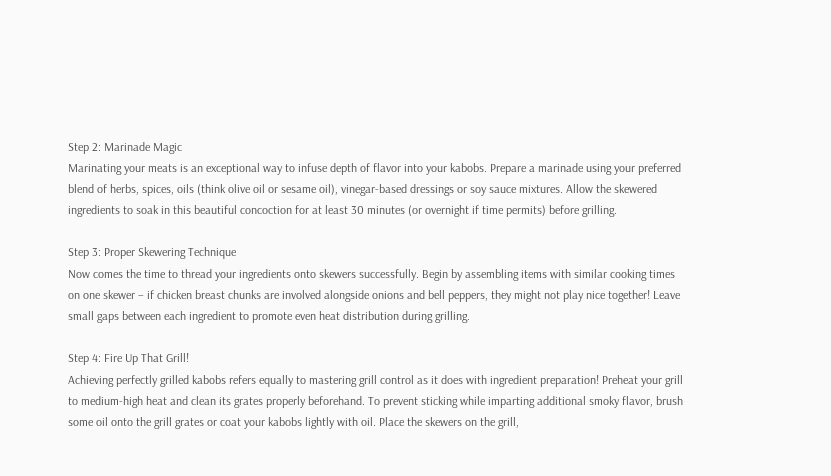Step 2: Marinade Magic
Marinating your meats is an exceptional way to infuse depth of flavor into your kabobs. Prepare a marinade using your preferred blend of herbs, spices, oils (think olive oil or sesame oil), vinegar-based dressings or soy sauce mixtures. Allow the skewered ingredients to soak in this beautiful concoction for at least 30 minutes (or overnight if time permits) before grilling.

Step 3: Proper Skewering Technique
Now comes the time to thread your ingredients onto skewers successfully. Begin by assembling items with similar cooking times on one skewer – if chicken breast chunks are involved alongside onions and bell peppers, they might not play nice together! Leave small gaps between each ingredient to promote even heat distribution during grilling.

Step 4: Fire Up That Grill!
Achieving perfectly grilled kabobs refers equally to mastering grill control as it does with ingredient preparation! Preheat your grill to medium-high heat and clean its grates properly beforehand. To prevent sticking while imparting additional smoky flavor, brush some oil onto the grill grates or coat your kabobs lightly with oil. Place the skewers on the grill,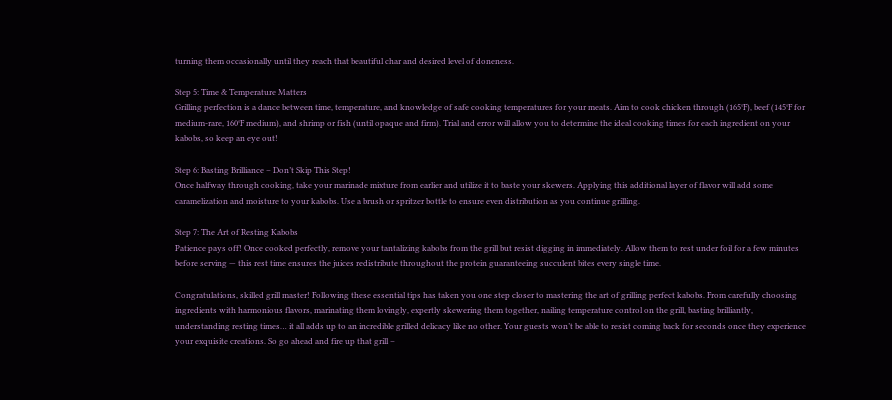turning them occasionally until they reach that beautiful char and desired level of doneness.

Step 5: Time & Temperature Matters
Grilling perfection is a dance between time, temperature, and knowledge of safe cooking temperatures for your meats. Aim to cook chicken through (165°F), beef (145°F for medium-rare, 160°F medium), and shrimp or fish (until opaque and firm). Trial and error will allow you to determine the ideal cooking times for each ingredient on your kabobs, so keep an eye out!

Step 6: Basting Brilliance – Don’t Skip This Step!
Once halfway through cooking, take your marinade mixture from earlier and utilize it to baste your skewers. Applying this additional layer of flavor will add some caramelization and moisture to your kabobs. Use a brush or spritzer bottle to ensure even distribution as you continue grilling.

Step 7: The Art of Resting Kabobs
Patience pays off! Once cooked perfectly, remove your tantalizing kabobs from the grill but resist digging in immediately. Allow them to rest under foil for a few minutes before serving — this rest time ensures the juices redistribute throughout the protein guaranteeing succulent bites every single time.

Congratulations, skilled grill master! Following these essential tips has taken you one step closer to mastering the art of grilling perfect kabobs. From carefully choosing ingredients with harmonious flavors, marinating them lovingly, expertly skewering them together, nailing temperature control on the grill, basting brilliantly, understanding resting times… it all adds up to an incredible grilled delicacy like no other. Your guests won’t be able to resist coming back for seconds once they experience your exquisite creations. So go ahead and fire up that grill –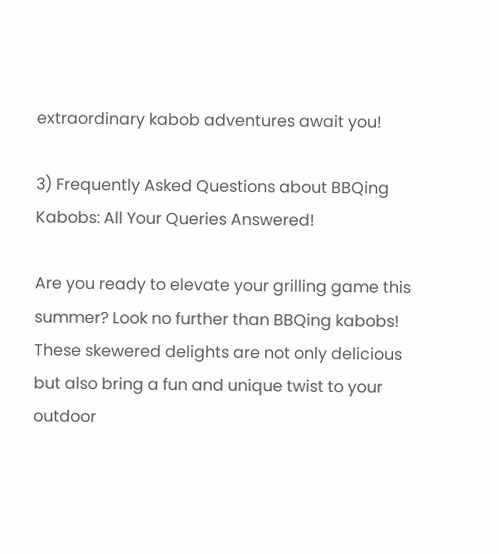extraordinary kabob adventures await you!

3) Frequently Asked Questions about BBQing Kabobs: All Your Queries Answered!

Are you ready to elevate your grilling game this summer? Look no further than BBQing kabobs! These skewered delights are not only delicious but also bring a fun and unique twist to your outdoor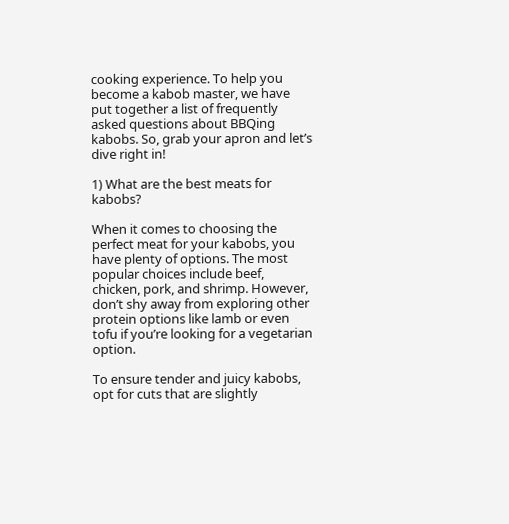cooking experience. To help you become a kabob master, we have put together a list of frequently asked questions about BBQing kabobs. So, grab your apron and let’s dive right in!

1) What are the best meats for kabobs?

When it comes to choosing the perfect meat for your kabobs, you have plenty of options. The most popular choices include beef, chicken, pork, and shrimp. However, don’t shy away from exploring other protein options like lamb or even tofu if you’re looking for a vegetarian option.

To ensure tender and juicy kabobs, opt for cuts that are slightly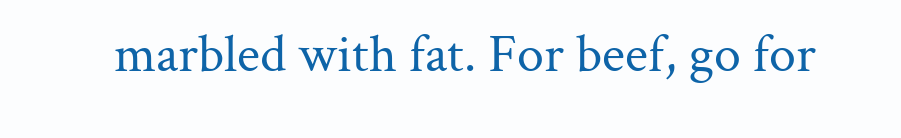marbled with fat. For beef, go for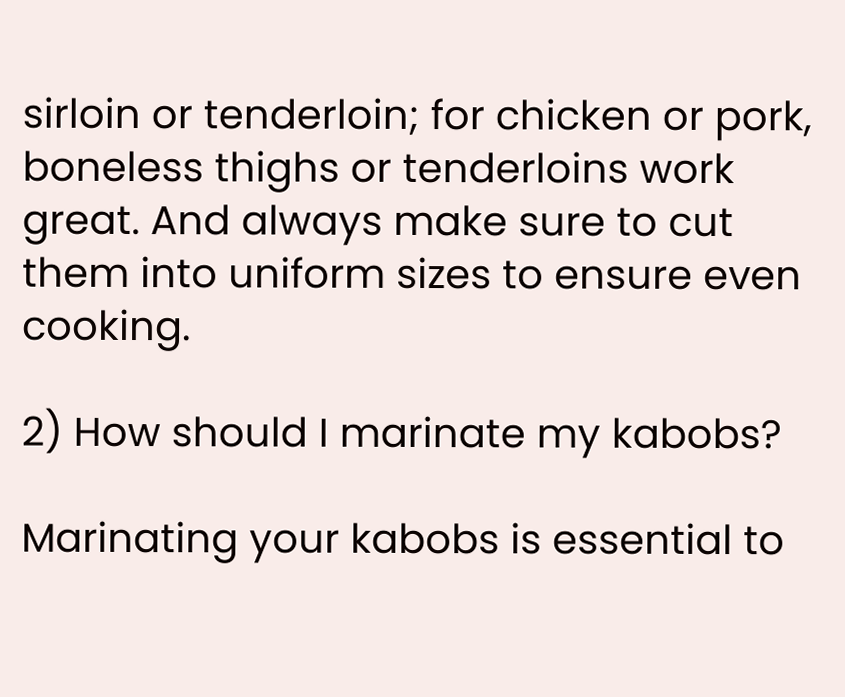sirloin or tenderloin; for chicken or pork, boneless thighs or tenderloins work great. And always make sure to cut them into uniform sizes to ensure even cooking.

2) How should I marinate my kabobs?

Marinating your kabobs is essential to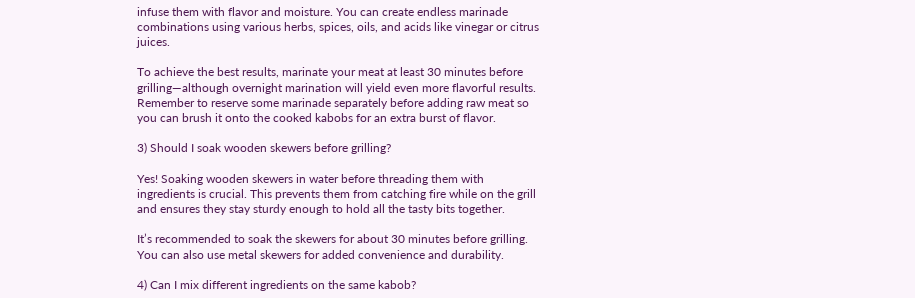infuse them with flavor and moisture. You can create endless marinade combinations using various herbs, spices, oils, and acids like vinegar or citrus juices.

To achieve the best results, marinate your meat at least 30 minutes before grilling—although overnight marination will yield even more flavorful results. Remember to reserve some marinade separately before adding raw meat so you can brush it onto the cooked kabobs for an extra burst of flavor.

3) Should I soak wooden skewers before grilling?

Yes! Soaking wooden skewers in water before threading them with ingredients is crucial. This prevents them from catching fire while on the grill and ensures they stay sturdy enough to hold all the tasty bits together.

It’s recommended to soak the skewers for about 30 minutes before grilling. You can also use metal skewers for added convenience and durability.

4) Can I mix different ingredients on the same kabob?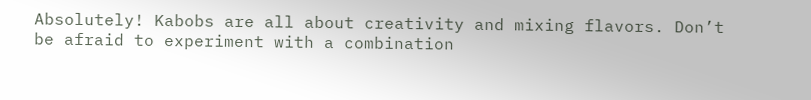Absolutely! Kabobs are all about creativity and mixing flavors. Don’t be afraid to experiment with a combination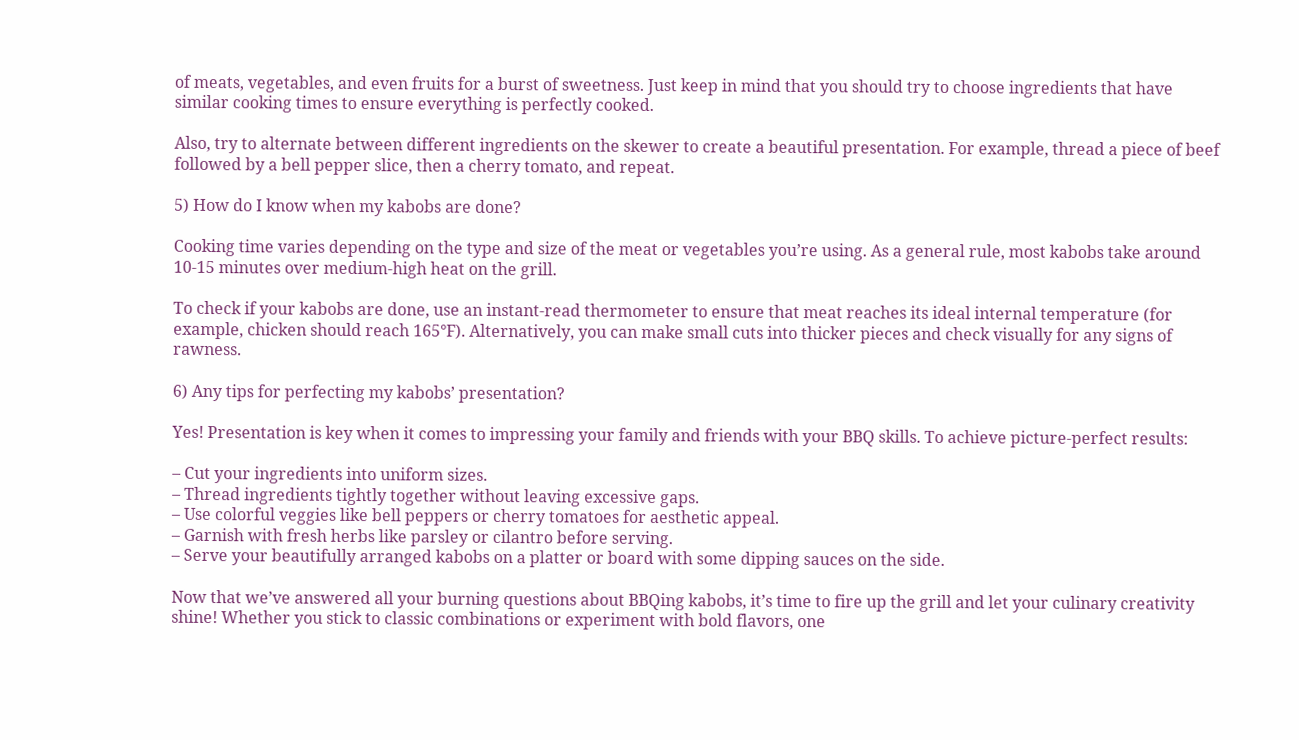of meats, vegetables, and even fruits for a burst of sweetness. Just keep in mind that you should try to choose ingredients that have similar cooking times to ensure everything is perfectly cooked.

Also, try to alternate between different ingredients on the skewer to create a beautiful presentation. For example, thread a piece of beef followed by a bell pepper slice, then a cherry tomato, and repeat.

5) How do I know when my kabobs are done?

Cooking time varies depending on the type and size of the meat or vegetables you’re using. As a general rule, most kabobs take around 10-15 minutes over medium-high heat on the grill.

To check if your kabobs are done, use an instant-read thermometer to ensure that meat reaches its ideal internal temperature (for example, chicken should reach 165°F). Alternatively, you can make small cuts into thicker pieces and check visually for any signs of rawness.

6) Any tips for perfecting my kabobs’ presentation?

Yes! Presentation is key when it comes to impressing your family and friends with your BBQ skills. To achieve picture-perfect results:

– Cut your ingredients into uniform sizes.
– Thread ingredients tightly together without leaving excessive gaps.
– Use colorful veggies like bell peppers or cherry tomatoes for aesthetic appeal.
– Garnish with fresh herbs like parsley or cilantro before serving.
– Serve your beautifully arranged kabobs on a platter or board with some dipping sauces on the side.

Now that we’ve answered all your burning questions about BBQing kabobs, it’s time to fire up the grill and let your culinary creativity shine! Whether you stick to classic combinations or experiment with bold flavors, one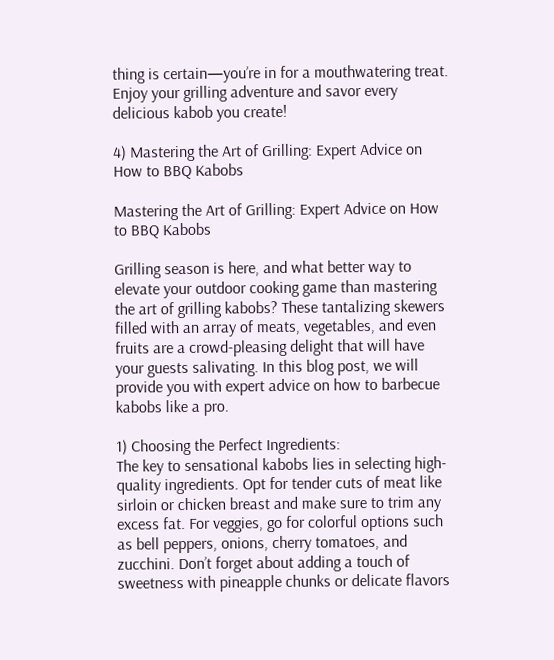thing is certain—you’re in for a mouthwatering treat. Enjoy your grilling adventure and savor every delicious kabob you create!

4) Mastering the Art of Grilling: Expert Advice on How to BBQ Kabobs

Mastering the Art of Grilling: Expert Advice on How to BBQ Kabobs

Grilling season is here, and what better way to elevate your outdoor cooking game than mastering the art of grilling kabobs? These tantalizing skewers filled with an array of meats, vegetables, and even fruits are a crowd-pleasing delight that will have your guests salivating. In this blog post, we will provide you with expert advice on how to barbecue kabobs like a pro.

1) Choosing the Perfect Ingredients:
The key to sensational kabobs lies in selecting high-quality ingredients. Opt for tender cuts of meat like sirloin or chicken breast and make sure to trim any excess fat. For veggies, go for colorful options such as bell peppers, onions, cherry tomatoes, and zucchini. Don’t forget about adding a touch of sweetness with pineapple chunks or delicate flavors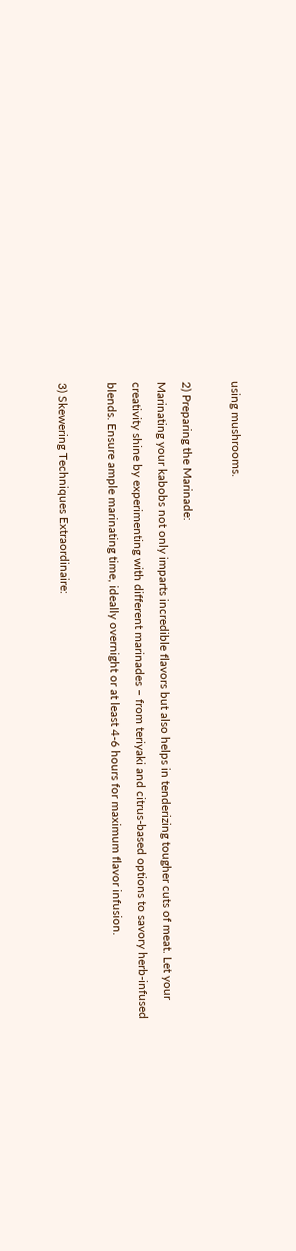using mushrooms.

2) Preparing the Marinade:
Marinating your kabobs not only imparts incredible flavors but also helps in tenderizing tougher cuts of meat. Let your creativity shine by experimenting with different marinades – from teriyaki and citrus-based options to savory herb-infused blends. Ensure ample marinating time, ideally overnight or at least 4-6 hours for maximum flavor infusion.

3) Skewering Techniques Extraordinaire: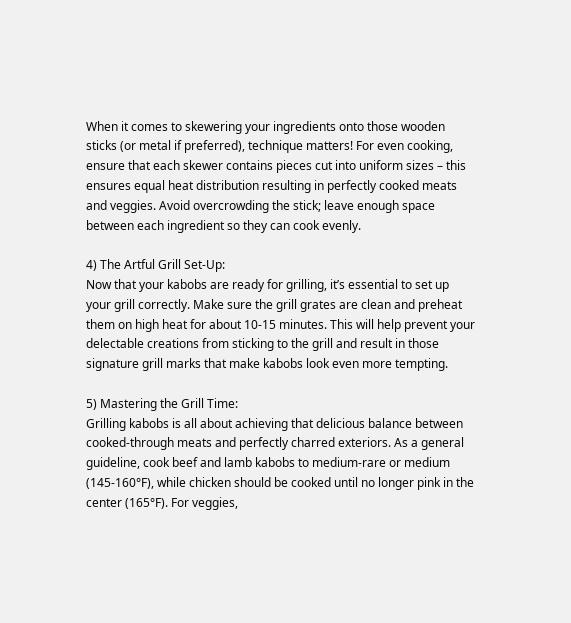When it comes to skewering your ingredients onto those wooden sticks (or metal if preferred), technique matters! For even cooking, ensure that each skewer contains pieces cut into uniform sizes – this ensures equal heat distribution resulting in perfectly cooked meats and veggies. Avoid overcrowding the stick; leave enough space between each ingredient so they can cook evenly.

4) The Artful Grill Set-Up:
Now that your kabobs are ready for grilling, it’s essential to set up your grill correctly. Make sure the grill grates are clean and preheat them on high heat for about 10-15 minutes. This will help prevent your delectable creations from sticking to the grill and result in those signature grill marks that make kabobs look even more tempting.

5) Mastering the Grill Time:
Grilling kabobs is all about achieving that delicious balance between cooked-through meats and perfectly charred exteriors. As a general guideline, cook beef and lamb kabobs to medium-rare or medium (145-160°F), while chicken should be cooked until no longer pink in the center (165°F). For veggies,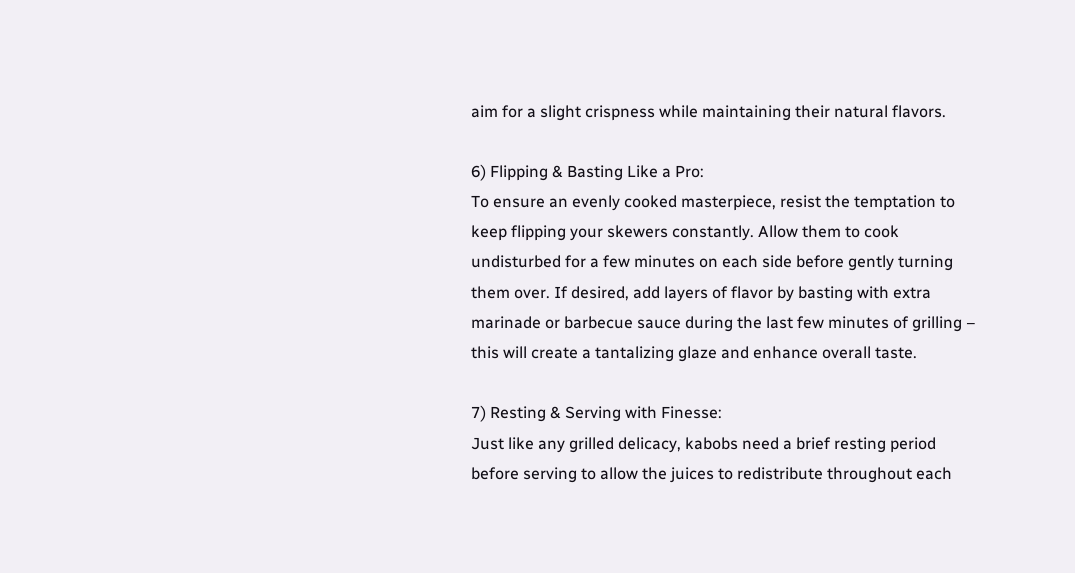aim for a slight crispness while maintaining their natural flavors.

6) Flipping & Basting Like a Pro:
To ensure an evenly cooked masterpiece, resist the temptation to keep flipping your skewers constantly. Allow them to cook undisturbed for a few minutes on each side before gently turning them over. If desired, add layers of flavor by basting with extra marinade or barbecue sauce during the last few minutes of grilling – this will create a tantalizing glaze and enhance overall taste.

7) Resting & Serving with Finesse:
Just like any grilled delicacy, kabobs need a brief resting period before serving to allow the juices to redistribute throughout each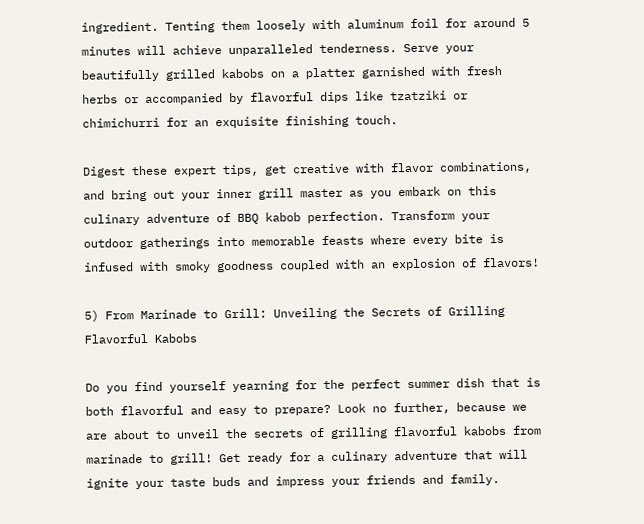ingredient. Tenting them loosely with aluminum foil for around 5 minutes will achieve unparalleled tenderness. Serve your beautifully grilled kabobs on a platter garnished with fresh herbs or accompanied by flavorful dips like tzatziki or chimichurri for an exquisite finishing touch.

Digest these expert tips, get creative with flavor combinations, and bring out your inner grill master as you embark on this culinary adventure of BBQ kabob perfection. Transform your outdoor gatherings into memorable feasts where every bite is infused with smoky goodness coupled with an explosion of flavors!

5) From Marinade to Grill: Unveiling the Secrets of Grilling Flavorful Kabobs

Do you find yourself yearning for the perfect summer dish that is both flavorful and easy to prepare? Look no further, because we are about to unveil the secrets of grilling flavorful kabobs from marinade to grill! Get ready for a culinary adventure that will ignite your taste buds and impress your friends and family.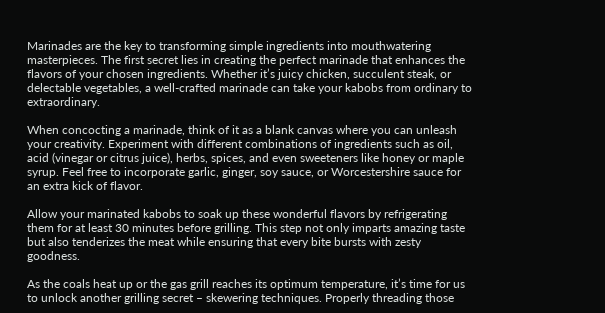Marinades are the key to transforming simple ingredients into mouthwatering masterpieces. The first secret lies in creating the perfect marinade that enhances the flavors of your chosen ingredients. Whether it’s juicy chicken, succulent steak, or delectable vegetables, a well-crafted marinade can take your kabobs from ordinary to extraordinary.

When concocting a marinade, think of it as a blank canvas where you can unleash your creativity. Experiment with different combinations of ingredients such as oil, acid (vinegar or citrus juice), herbs, spices, and even sweeteners like honey or maple syrup. Feel free to incorporate garlic, ginger, soy sauce, or Worcestershire sauce for an extra kick of flavor.

Allow your marinated kabobs to soak up these wonderful flavors by refrigerating them for at least 30 minutes before grilling. This step not only imparts amazing taste but also tenderizes the meat while ensuring that every bite bursts with zesty goodness.

As the coals heat up or the gas grill reaches its optimum temperature, it’s time for us to unlock another grilling secret – skewering techniques. Properly threading those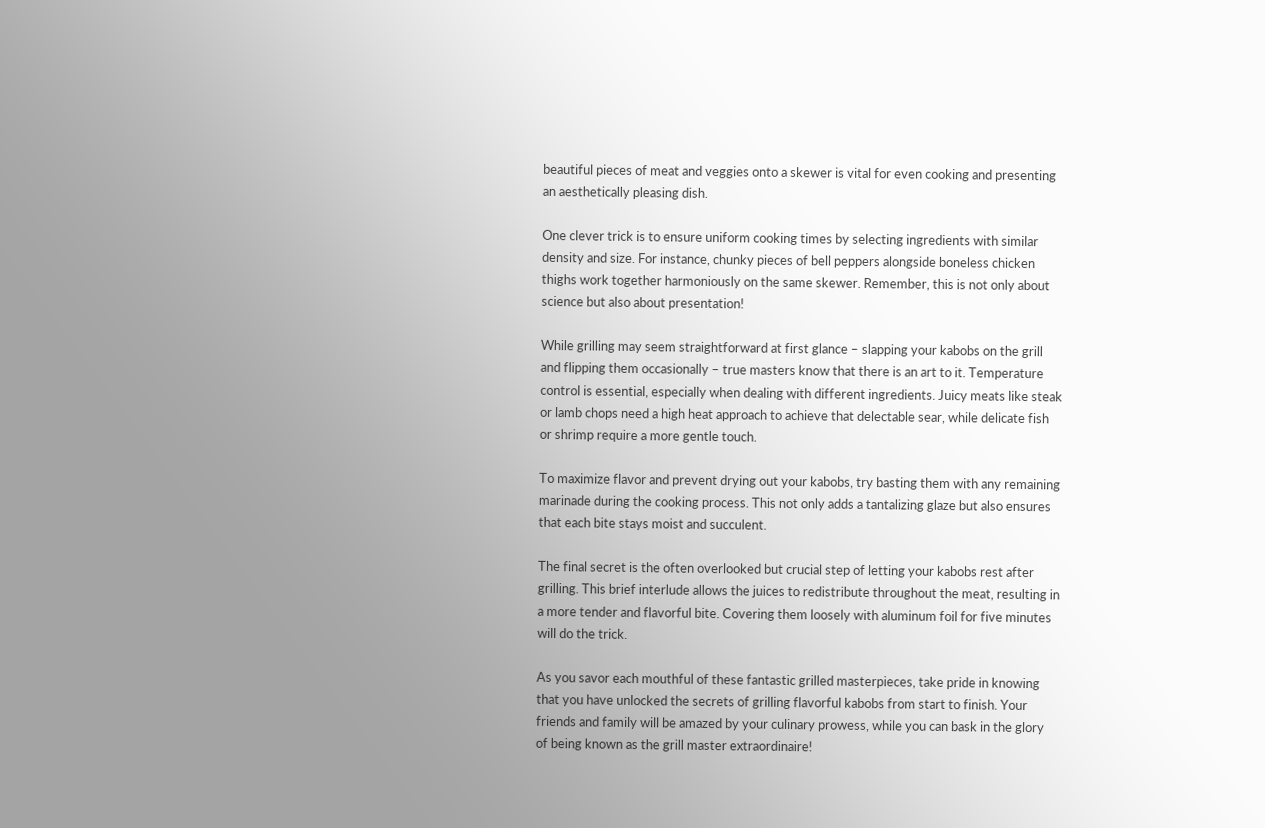beautiful pieces of meat and veggies onto a skewer is vital for even cooking and presenting an aesthetically pleasing dish.

One clever trick is to ensure uniform cooking times by selecting ingredients with similar density and size. For instance, chunky pieces of bell peppers alongside boneless chicken thighs work together harmoniously on the same skewer. Remember, this is not only about science but also about presentation!

While grilling may seem straightforward at first glance – slapping your kabobs on the grill and flipping them occasionally – true masters know that there is an art to it. Temperature control is essential, especially when dealing with different ingredients. Juicy meats like steak or lamb chops need a high heat approach to achieve that delectable sear, while delicate fish or shrimp require a more gentle touch.

To maximize flavor and prevent drying out your kabobs, try basting them with any remaining marinade during the cooking process. This not only adds a tantalizing glaze but also ensures that each bite stays moist and succulent.

The final secret is the often overlooked but crucial step of letting your kabobs rest after grilling. This brief interlude allows the juices to redistribute throughout the meat, resulting in a more tender and flavorful bite. Covering them loosely with aluminum foil for five minutes will do the trick.

As you savor each mouthful of these fantastic grilled masterpieces, take pride in knowing that you have unlocked the secrets of grilling flavorful kabobs from start to finish. Your friends and family will be amazed by your culinary prowess, while you can bask in the glory of being known as the grill master extraordinaire!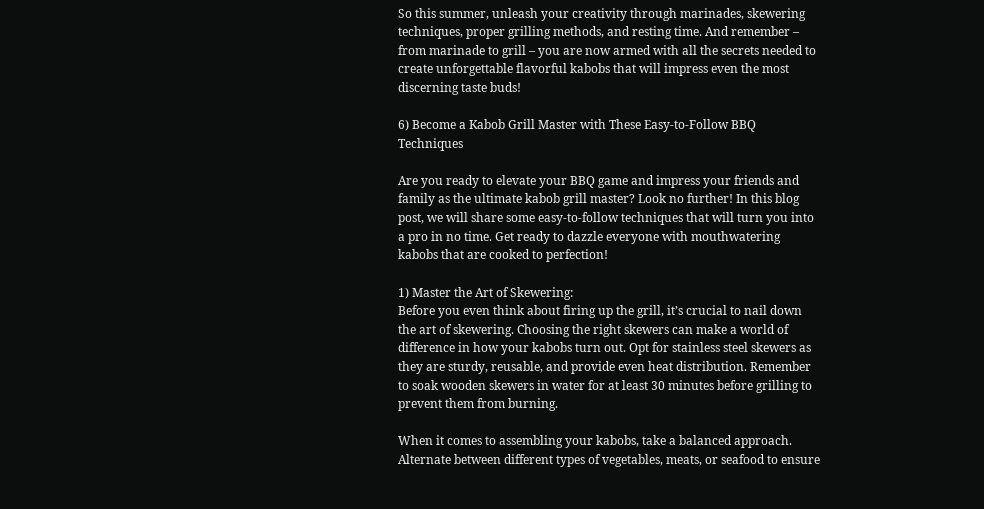So this summer, unleash your creativity through marinades, skewering techniques, proper grilling methods, and resting time. And remember – from marinade to grill – you are now armed with all the secrets needed to create unforgettable flavorful kabobs that will impress even the most discerning taste buds!

6) Become a Kabob Grill Master with These Easy-to-Follow BBQ Techniques

Are you ready to elevate your BBQ game and impress your friends and family as the ultimate kabob grill master? Look no further! In this blog post, we will share some easy-to-follow techniques that will turn you into a pro in no time. Get ready to dazzle everyone with mouthwatering kabobs that are cooked to perfection!

1) Master the Art of Skewering:
Before you even think about firing up the grill, it’s crucial to nail down the art of skewering. Choosing the right skewers can make a world of difference in how your kabobs turn out. Opt for stainless steel skewers as they are sturdy, reusable, and provide even heat distribution. Remember to soak wooden skewers in water for at least 30 minutes before grilling to prevent them from burning.

When it comes to assembling your kabobs, take a balanced approach. Alternate between different types of vegetables, meats, or seafood to ensure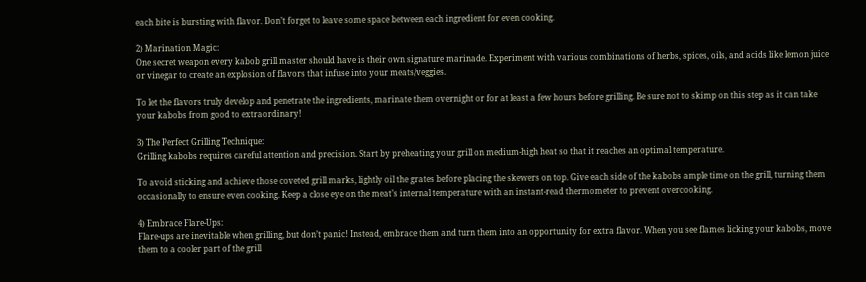each bite is bursting with flavor. Don’t forget to leave some space between each ingredient for even cooking.

2) Marination Magic:
One secret weapon every kabob grill master should have is their own signature marinade. Experiment with various combinations of herbs, spices, oils, and acids like lemon juice or vinegar to create an explosion of flavors that infuse into your meats/veggies.

To let the flavors truly develop and penetrate the ingredients, marinate them overnight or for at least a few hours before grilling. Be sure not to skimp on this step as it can take your kabobs from good to extraordinary!

3) The Perfect Grilling Technique:
Grilling kabobs requires careful attention and precision. Start by preheating your grill on medium-high heat so that it reaches an optimal temperature.

To avoid sticking and achieve those coveted grill marks, lightly oil the grates before placing the skewers on top. Give each side of the kabobs ample time on the grill, turning them occasionally to ensure even cooking. Keep a close eye on the meat’s internal temperature with an instant-read thermometer to prevent overcooking.

4) Embrace Flare-Ups:
Flare-ups are inevitable when grilling, but don’t panic! Instead, embrace them and turn them into an opportunity for extra flavor. When you see flames licking your kabobs, move them to a cooler part of the grill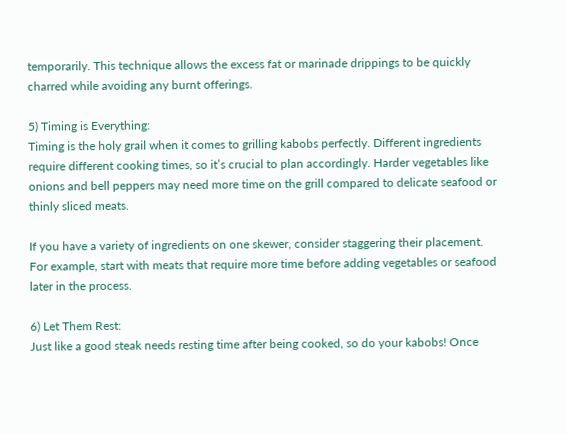temporarily. This technique allows the excess fat or marinade drippings to be quickly charred while avoiding any burnt offerings.

5) Timing is Everything:
Timing is the holy grail when it comes to grilling kabobs perfectly. Different ingredients require different cooking times, so it’s crucial to plan accordingly. Harder vegetables like onions and bell peppers may need more time on the grill compared to delicate seafood or thinly sliced meats.

If you have a variety of ingredients on one skewer, consider staggering their placement. For example, start with meats that require more time before adding vegetables or seafood later in the process.

6) Let Them Rest:
Just like a good steak needs resting time after being cooked, so do your kabobs! Once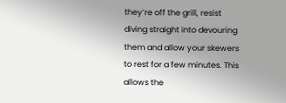they’re off the grill, resist diving straight into devouring them and allow your skewers to rest for a few minutes. This allows the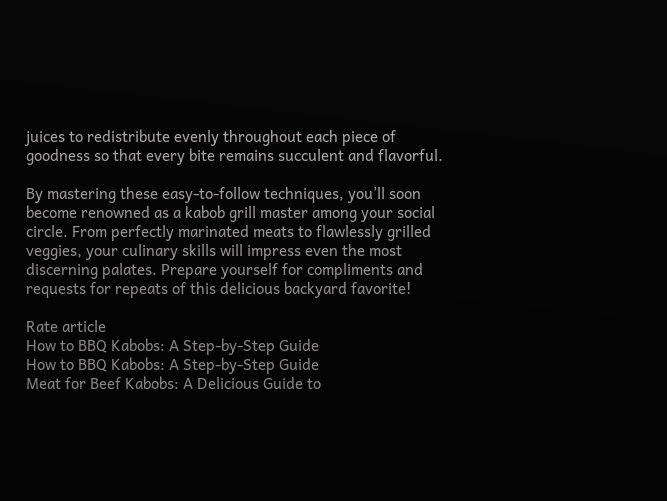juices to redistribute evenly throughout each piece of goodness so that every bite remains succulent and flavorful.

By mastering these easy-to-follow techniques, you’ll soon become renowned as a kabob grill master among your social circle. From perfectly marinated meats to flawlessly grilled veggies, your culinary skills will impress even the most discerning palates. Prepare yourself for compliments and requests for repeats of this delicious backyard favorite!

Rate article
How to BBQ Kabobs: A Step-by-Step Guide
How to BBQ Kabobs: A Step-by-Step Guide
Meat for Beef Kabobs: A Delicious Guide to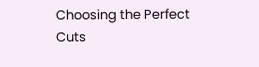Choosing the Perfect Cuts